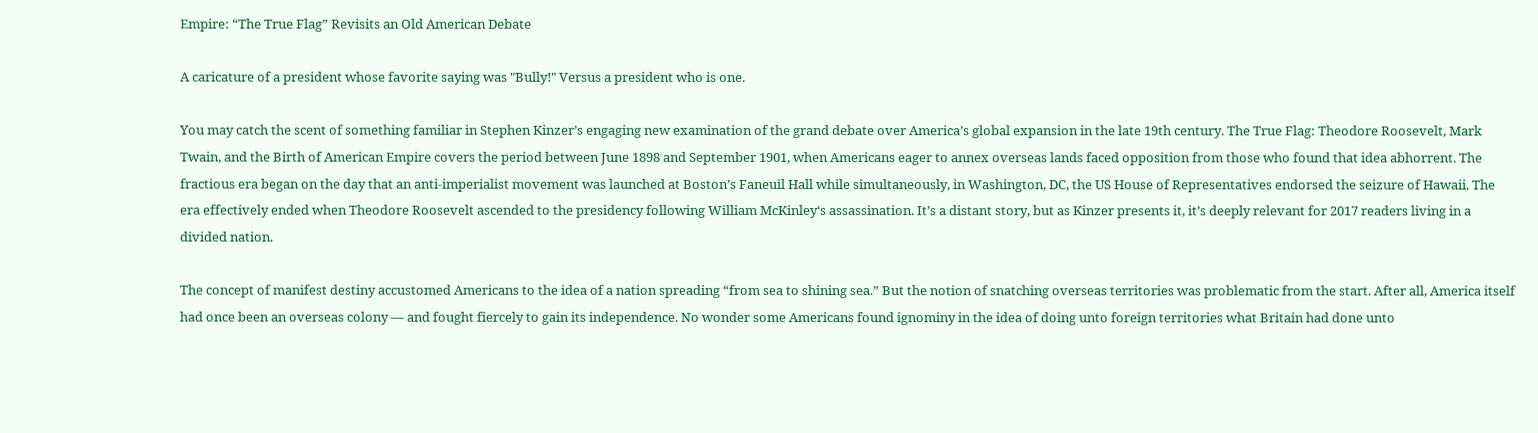Empire: “The True Flag” Revisits an Old American Debate

A caricature of a president whose favorite saying was "Bully!" Versus a president who is one.

You may catch the scent of something familiar in Stephen Kinzer’s engaging new examination of the grand debate over America’s global expansion in the late 19th century. The True Flag: Theodore Roosevelt, Mark Twain, and the Birth of American Empire covers the period between June 1898 and September 1901, when Americans eager to annex overseas lands faced opposition from those who found that idea abhorrent. The fractious era began on the day that an anti-imperialist movement was launched at Boston’s Faneuil Hall while simultaneously, in Washington, DC, the US House of Representatives endorsed the seizure of Hawaii. The era effectively ended when Theodore Roosevelt ascended to the presidency following William McKinley‘s assassination. It’s a distant story, but as Kinzer presents it, it’s deeply relevant for 2017 readers living in a divided nation.

The concept of manifest destiny accustomed Americans to the idea of a nation spreading “from sea to shining sea.” But the notion of snatching overseas territories was problematic from the start. After all, America itself had once been an overseas colony — and fought fiercely to gain its independence. No wonder some Americans found ignominy in the idea of doing unto foreign territories what Britain had done unto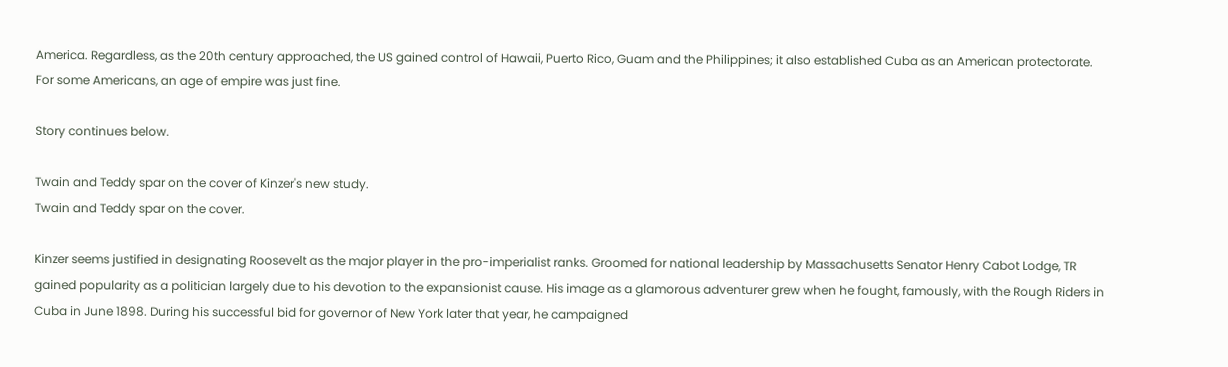America. Regardless, as the 20th century approached, the US gained control of Hawaii, Puerto Rico, Guam and the Philippines; it also established Cuba as an American protectorate. For some Americans, an age of empire was just fine.

Story continues below.

Twain and Teddy spar on the cover of Kinzer's new study.
Twain and Teddy spar on the cover.

Kinzer seems justified in designating Roosevelt as the major player in the pro-imperialist ranks. Groomed for national leadership by Massachusetts Senator Henry Cabot Lodge, TR gained popularity as a politician largely due to his devotion to the expansionist cause. His image as a glamorous adventurer grew when he fought, famously, with the Rough Riders in Cuba in June 1898. During his successful bid for governor of New York later that year, he campaigned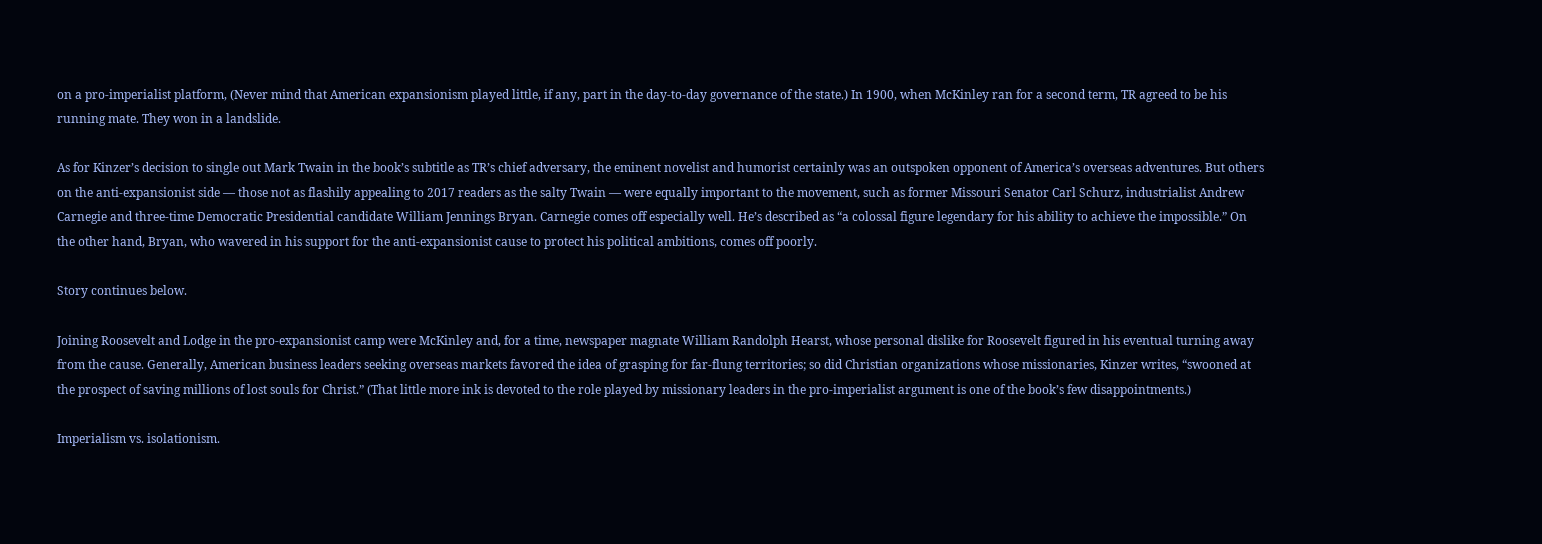on a pro-imperialist platform, (Never mind that American expansionism played little, if any, part in the day-to-day governance of the state.) In 1900, when McKinley ran for a second term, TR agreed to be his running mate. They won in a landslide.

As for Kinzer’s decision to single out Mark Twain in the book’s subtitle as TR’s chief adversary, the eminent novelist and humorist certainly was an outspoken opponent of America’s overseas adventures. But others on the anti-expansionist side — those not as flashily appealing to 2017 readers as the salty Twain — were equally important to the movement, such as former Missouri Senator Carl Schurz, industrialist Andrew Carnegie and three-time Democratic Presidential candidate William Jennings Bryan. Carnegie comes off especially well. He’s described as “a colossal figure legendary for his ability to achieve the impossible.” On the other hand, Bryan, who wavered in his support for the anti-expansionist cause to protect his political ambitions, comes off poorly.

Story continues below.

Joining Roosevelt and Lodge in the pro-expansionist camp were McKinley and, for a time, newspaper magnate William Randolph Hearst, whose personal dislike for Roosevelt figured in his eventual turning away from the cause. Generally, American business leaders seeking overseas markets favored the idea of grasping for far-flung territories; so did Christian organizations whose missionaries, Kinzer writes, “swooned at the prospect of saving millions of lost souls for Christ.” (That little more ink is devoted to the role played by missionary leaders in the pro-imperialist argument is one of the book’s few disappointments.)

Imperialism vs. isolationism.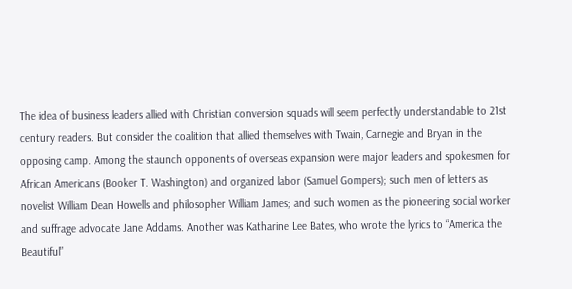The idea of business leaders allied with Christian conversion squads will seem perfectly understandable to 21st century readers. But consider the coalition that allied themselves with Twain, Carnegie and Bryan in the opposing camp. Among the staunch opponents of overseas expansion were major leaders and spokesmen for African Americans (Booker T. Washington) and organized labor (Samuel Gompers); such men of letters as novelist William Dean Howells and philosopher William James; and such women as the pioneering social worker and suffrage advocate Jane Addams. Another was Katharine Lee Bates, who wrote the lyrics to “America the Beautiful”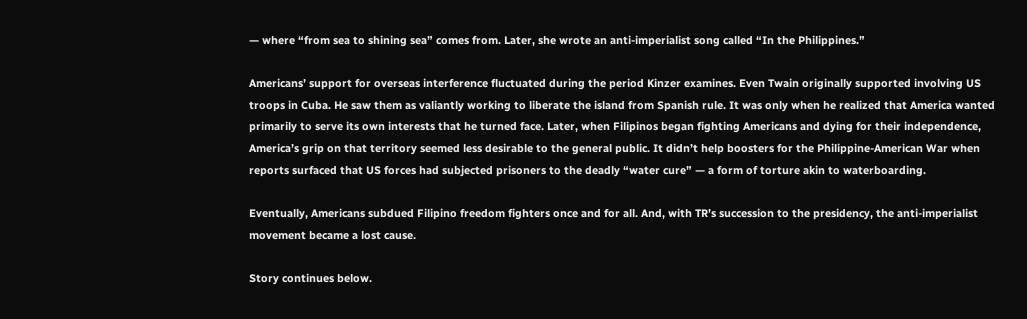— where “from sea to shining sea” comes from. Later, she wrote an anti-imperialist song called “In the Philippines.”

Americans’ support for overseas interference fluctuated during the period Kinzer examines. Even Twain originally supported involving US troops in Cuba. He saw them as valiantly working to liberate the island from Spanish rule. It was only when he realized that America wanted primarily to serve its own interests that he turned face. Later, when Filipinos began fighting Americans and dying for their independence, America’s grip on that territory seemed less desirable to the general public. It didn’t help boosters for the Philippine-American War when reports surfaced that US forces had subjected prisoners to the deadly “water cure” — a form of torture akin to waterboarding.

Eventually, Americans subdued Filipino freedom fighters once and for all. And, with TR’s succession to the presidency, the anti-imperialist movement became a lost cause.

Story continues below.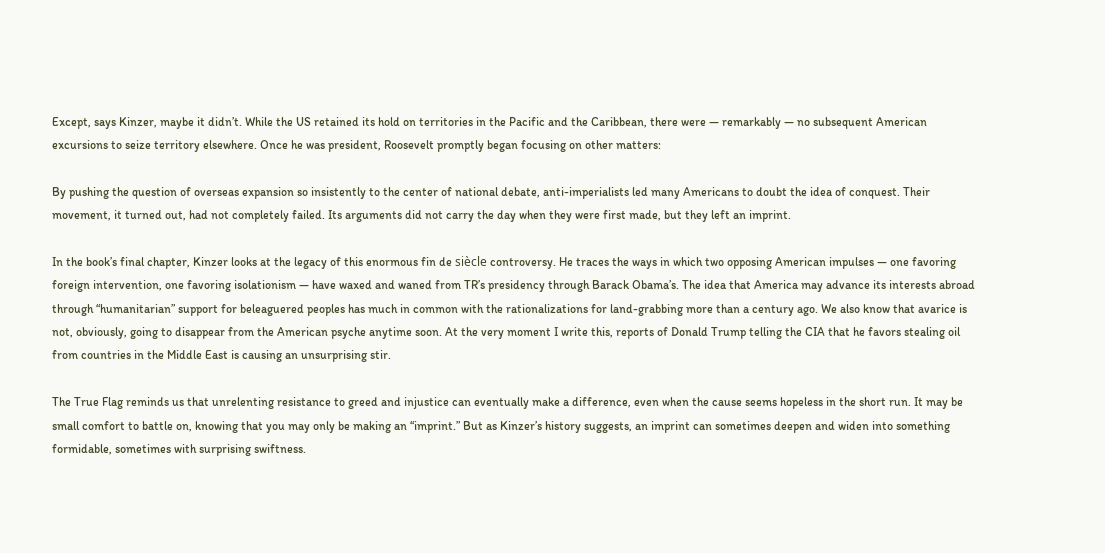Except, says Kinzer, maybe it didn’t. While the US retained its hold on territories in the Pacific and the Caribbean, there were — remarkably — no subsequent American excursions to seize territory elsewhere. Once he was president, Roosevelt promptly began focusing on other matters:

By pushing the question of overseas expansion so insistently to the center of national debate, anti-imperialists led many Americans to doubt the idea of conquest. Their movement, it turned out, had not completely failed. Its arguments did not carry the day when they were first made, but they left an imprint.

In the book’s final chapter, Kinzer looks at the legacy of this enormous fin de siècle controversy. He traces the ways in which two opposing American impulses — one favoring foreign intervention, one favoring isolationism — have waxed and waned from TR’s presidency through Barack Obama’s. The idea that America may advance its interests abroad through “humanitarian” support for beleaguered peoples has much in common with the rationalizations for land-grabbing more than a century ago. We also know that avarice is not, obviously, going to disappear from the American psyche anytime soon. At the very moment I write this, reports of Donald Trump telling the CIA that he favors stealing oil from countries in the Middle East is causing an unsurprising stir.

The True Flag reminds us that unrelenting resistance to greed and injustice can eventually make a difference, even when the cause seems hopeless in the short run. It may be small comfort to battle on, knowing that you may only be making an “imprint.” But as Kinzer’s history suggests, an imprint can sometimes deepen and widen into something formidable, sometimes with surprising swiftness.